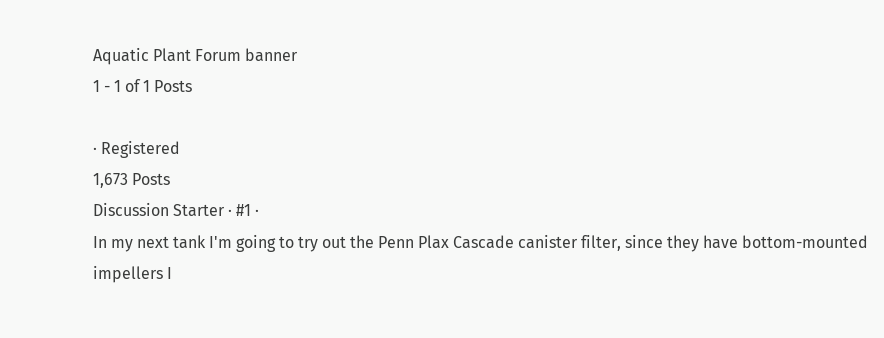Aquatic Plant Forum banner
1 - 1 of 1 Posts

· Registered
1,673 Posts
Discussion Starter · #1 ·
In my next tank I'm going to try out the Penn Plax Cascade canister filter, since they have bottom-mounted impellers I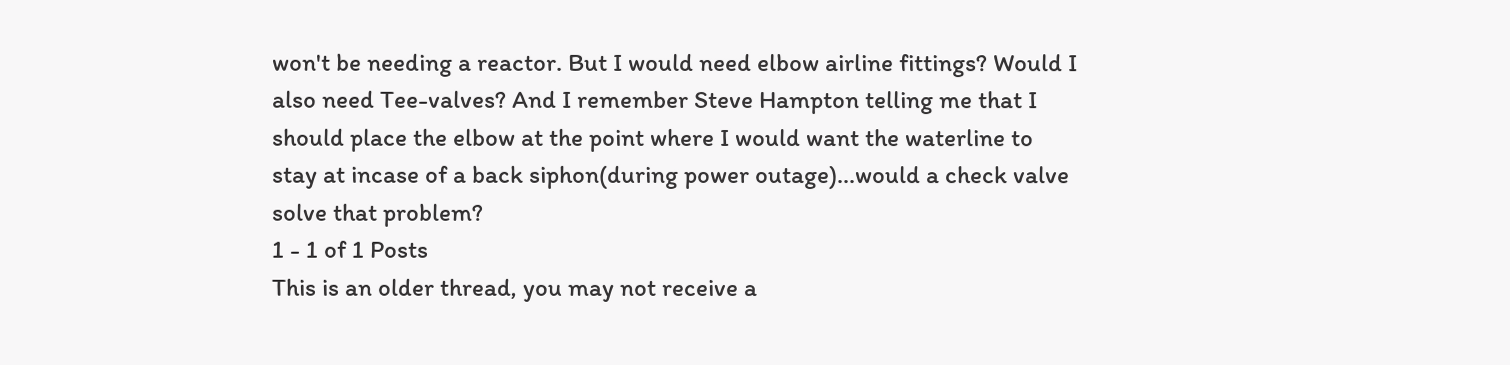won't be needing a reactor. But I would need elbow airline fittings? Would I also need Tee-valves? And I remember Steve Hampton telling me that I should place the elbow at the point where I would want the waterline to stay at incase of a back siphon(during power outage)...would a check valve solve that problem?
1 - 1 of 1 Posts
This is an older thread, you may not receive a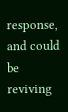response, and could be reviving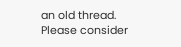an old thread. Please consider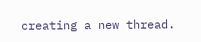creating a new thread.